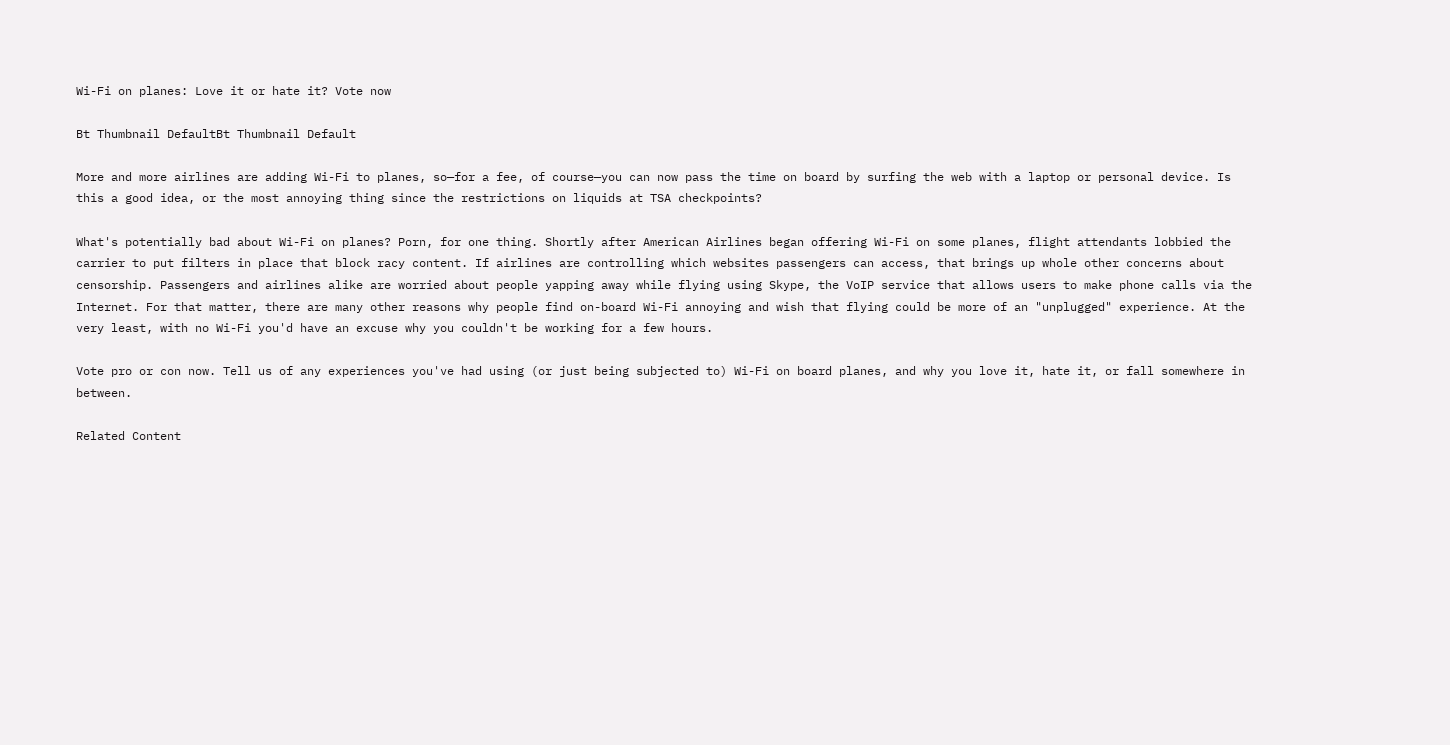Wi-Fi on planes: Love it or hate it? Vote now

Bt Thumbnail DefaultBt Thumbnail Default

More and more airlines are adding Wi-Fi to planes, so—for a fee, of course—you can now pass the time on board by surfing the web with a laptop or personal device. Is this a good idea, or the most annoying thing since the restrictions on liquids at TSA checkpoints?

What's potentially bad about Wi-Fi on planes? Porn, for one thing. Shortly after American Airlines began offering Wi-Fi on some planes, flight attendants lobbied the carrier to put filters in place that block racy content. If airlines are controlling which websites passengers can access, that brings up whole other concerns about censorship. Passengers and airlines alike are worried about people yapping away while flying using Skype, the VoIP service that allows users to make phone calls via the Internet. For that matter, there are many other reasons why people find on-board Wi-Fi annoying and wish that flying could be more of an "unplugged" experience. At the very least, with no Wi-Fi you'd have an excuse why you couldn't be working for a few hours.

Vote pro or con now. Tell us of any experiences you've had using (or just being subjected to) Wi-Fi on board planes, and why you love it, hate it, or fall somewhere in between.

Related Content